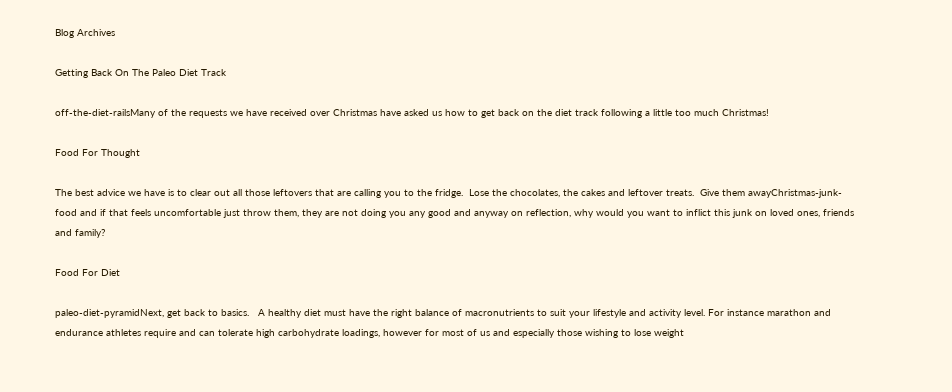Blog Archives

Getting Back On The Paleo Diet Track

off-the-diet-railsMany of the requests we have received over Christmas have asked us how to get back on the diet track following a little too much Christmas!

Food For Thought

The best advice we have is to clear out all those leftovers that are calling you to the fridge.  Lose the chocolates, the cakes and leftover treats.  Give them awayChristmas-junk-food and if that feels uncomfortable just throw them, they are not doing you any good and anyway on reflection, why would you want to inflict this junk on loved ones, friends and family?

Food For Diet

paleo-diet-pyramidNext, get back to basics.   A healthy diet must have the right balance of macronutrients to suit your lifestyle and activity level. For instance marathon and endurance athletes require and can tolerate high carbohydrate loadings, however for most of us and especially those wishing to lose weight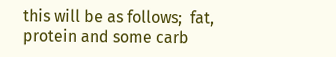this will be as follows;  fat, protein and some carb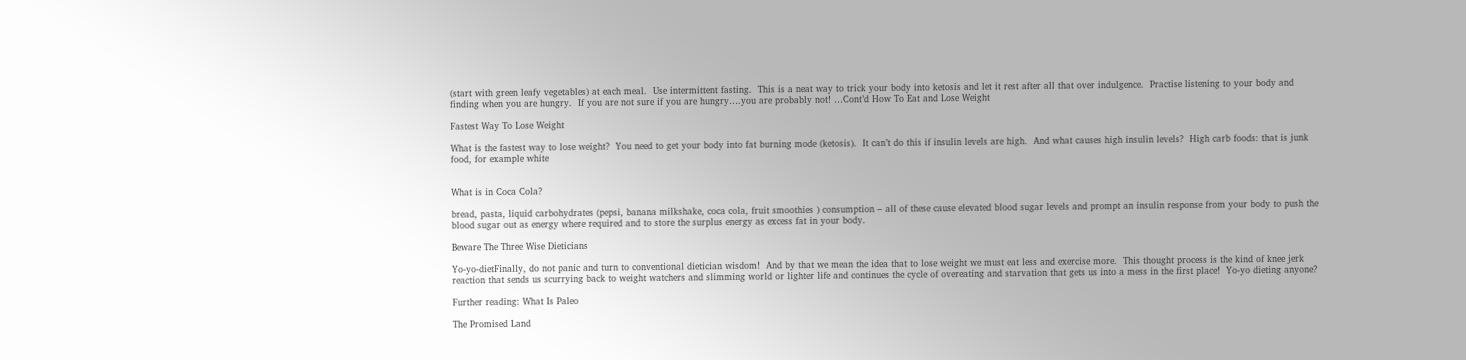(start with green leafy vegetables) at each meal.  Use intermittent fasting.  This is a neat way to trick your body into ketosis and let it rest after all that over indulgence.  Practise listening to your body and finding when you are hungry.  If you are not sure if you are hungry….you are probably not! …Cont’d How To Eat and Lose Weight

Fastest Way To Lose Weight

What is the fastest way to lose weight?  You need to get your body into fat burning mode (ketosis).  It can’t do this if insulin levels are high.  And what causes high insulin levels?  High carb foods: that is junk food, for example white


What is in Coca Cola?

bread, pasta, liquid carbohydrates (pepsi, banana milkshake, coca cola, fruit smoothies ) consumption – all of these cause elevated blood sugar levels and prompt an insulin response from your body to push the blood sugar out as energy where required and to store the surplus energy as excess fat in your body.

Beware The Three Wise Dieticians

Yo-yo-dietFinally, do not panic and turn to conventional dietician wisdom!  And by that we mean the idea that to lose weight we must eat less and exercise more.  This thought process is the kind of knee jerk reaction that sends us scurrying back to weight watchers and slimming world or lighter life and continues the cycle of overeating and starvation that gets us into a mess in the first place!  Yo-yo dieting anyone?

Further reading: What Is Paleo

The Promised Land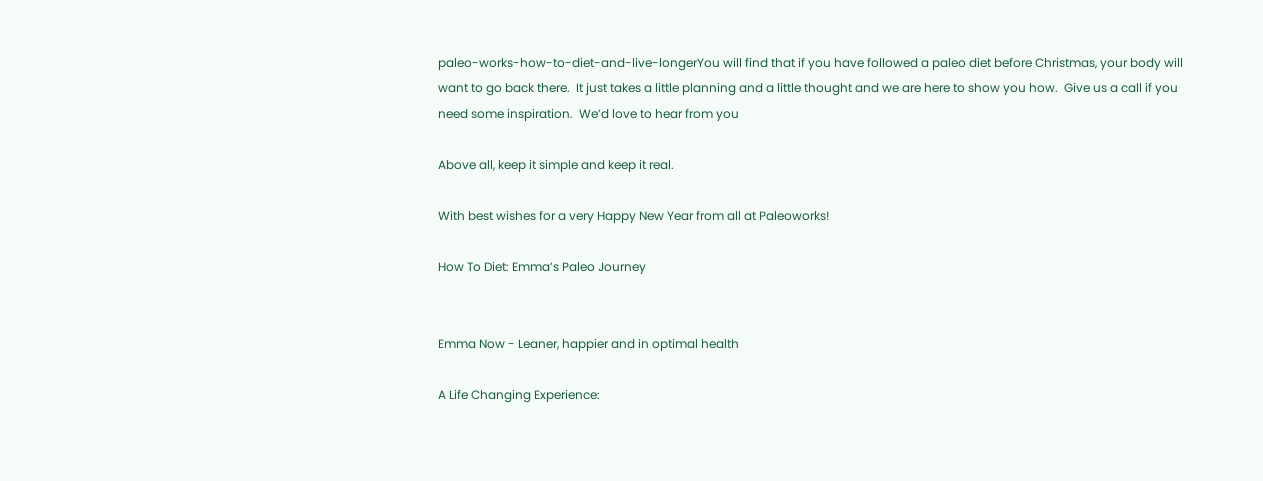paleo-works-how-to-diet-and-live-longerYou will find that if you have followed a paleo diet before Christmas, your body will want to go back there.  It just takes a little planning and a little thought and we are here to show you how.  Give us a call if you need some inspiration.  We’d love to hear from you

Above all, keep it simple and keep it real.

With best wishes for a very Happy New Year from all at Paleoworks!

How To Diet: Emma’s Paleo Journey


Emma Now - Leaner, happier and in optimal health

A Life Changing Experience: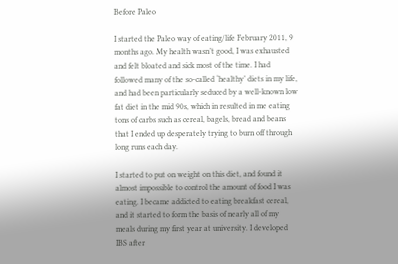Before Paleo

I started the Paleo way of eating/life February 2011, 9 months ago. My health wasn’t good, I was exhausted and felt bloated and sick most of the time. I had followed many of the so-called ‘healthy’ diets in my life, and had been particularly seduced by a well-known low fat diet in the mid 90s, which in resulted in me eating tons of carbs such as cereal, bagels, bread and beans that I ended up desperately trying to burn off through long runs each day.

I started to put on weight on this diet, and found it almost impossible to control the amount of food I was eating. I became addicted to eating breakfast cereal, and it started to form the basis of nearly all of my meals during my first year at university. I developed IBS after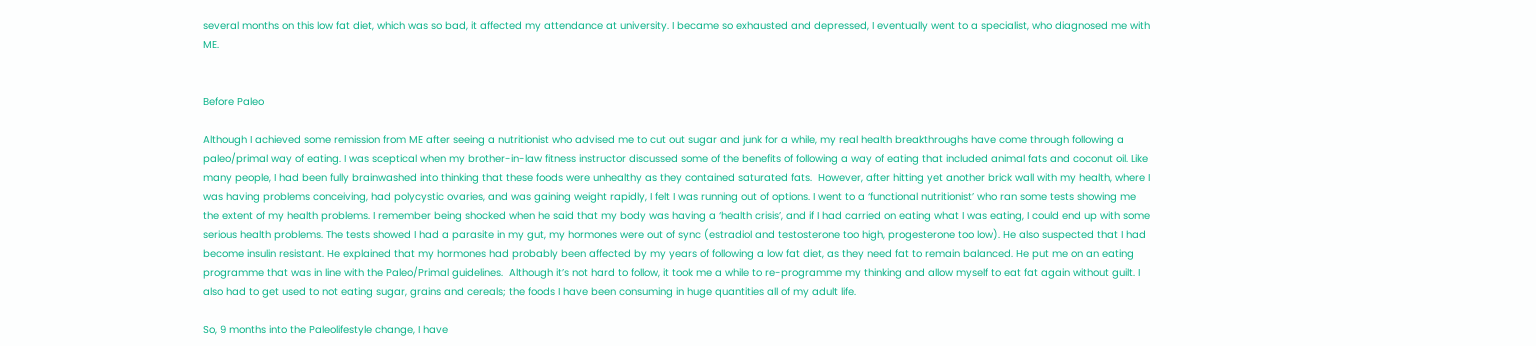several months on this low fat diet, which was so bad, it affected my attendance at university. I became so exhausted and depressed, I eventually went to a specialist, who diagnosed me with ME.


Before Paleo

Although I achieved some remission from ME after seeing a nutritionist who advised me to cut out sugar and junk for a while, my real health breakthroughs have come through following a paleo/primal way of eating. I was sceptical when my brother-in-law fitness instructor discussed some of the benefits of following a way of eating that included animal fats and coconut oil. Like many people, I had been fully brainwashed into thinking that these foods were unhealthy as they contained saturated fats.  However, after hitting yet another brick wall with my health, where I was having problems conceiving, had polycystic ovaries, and was gaining weight rapidly, I felt I was running out of options. I went to a ‘functional nutritionist’ who ran some tests showing me the extent of my health problems. I remember being shocked when he said that my body was having a ‘health crisis’, and if I had carried on eating what I was eating, I could end up with some serious health problems. The tests showed I had a parasite in my gut, my hormones were out of sync (estradiol and testosterone too high, progesterone too low). He also suspected that I had become insulin resistant. He explained that my hormones had probably been affected by my years of following a low fat diet, as they need fat to remain balanced. He put me on an eating programme that was in line with the Paleo/Primal guidelines.  Although it’s not hard to follow, it took me a while to re-programme my thinking and allow myself to eat fat again without guilt. I also had to get used to not eating sugar, grains and cereals; the foods I have been consuming in huge quantities all of my adult life.

So, 9 months into the Paleolifestyle change, I have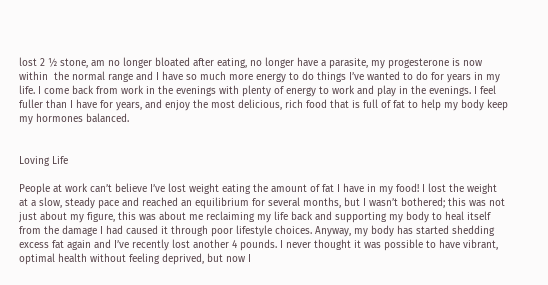lost 2 ½ stone, am no longer bloated after eating, no longer have a parasite, my progesterone is now within  the normal range and I have so much more energy to do things I’ve wanted to do for years in my life. I come back from work in the evenings with plenty of energy to work and play in the evenings. I feel fuller than I have for years, and enjoy the most delicious, rich food that is full of fat to help my body keep my hormones balanced.


Loving Life

People at work can’t believe I’ve lost weight eating the amount of fat I have in my food! I lost the weight at a slow, steady pace and reached an equilibrium for several months, but I wasn’t bothered; this was not just about my figure, this was about me reclaiming my life back and supporting my body to heal itself from the damage I had caused it through poor lifestyle choices. Anyway, my body has started shedding excess fat again and I’ve recently lost another 4 pounds. I never thought it was possible to have vibrant, optimal health without feeling deprived, but now I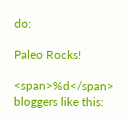do:

Paleo Rocks!

<span>%d</span> bloggers like this: